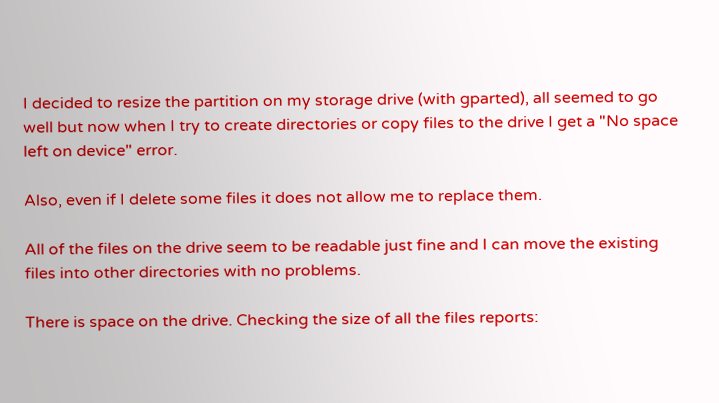I decided to resize the partition on my storage drive (with gparted), all seemed to go well but now when I try to create directories or copy files to the drive I get a "No space left on device" error.

Also, even if I delete some files it does not allow me to replace them.

All of the files on the drive seem to be readable just fine and I can move the existing files into other directories with no problems.

There is space on the drive. Checking the size of all the files reports: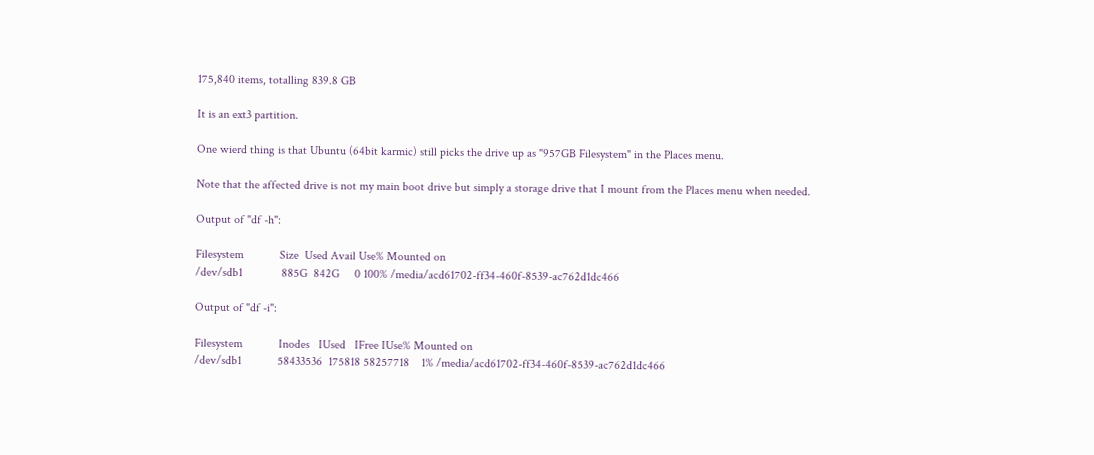175,840 items, totalling 839.8 GB

It is an ext3 partition.

One wierd thing is that Ubuntu (64bit karmic) still picks the drive up as "957GB Filesystem" in the Places menu.

Note that the affected drive is not my main boot drive but simply a storage drive that I mount from the Places menu when needed.

Output of "df -h":

Filesystem            Size  Used Avail Use% Mounted on
/dev/sdb1             885G  842G     0 100% /media/acd61702-ff34-460f-8539-ac762d1dc466

Output of "df -i":

Filesystem            Inodes   IUsed   IFree IUse% Mounted on
/dev/sdb1            58433536  175818 58257718    1% /media/acd61702-ff34-460f-8539-ac762d1dc466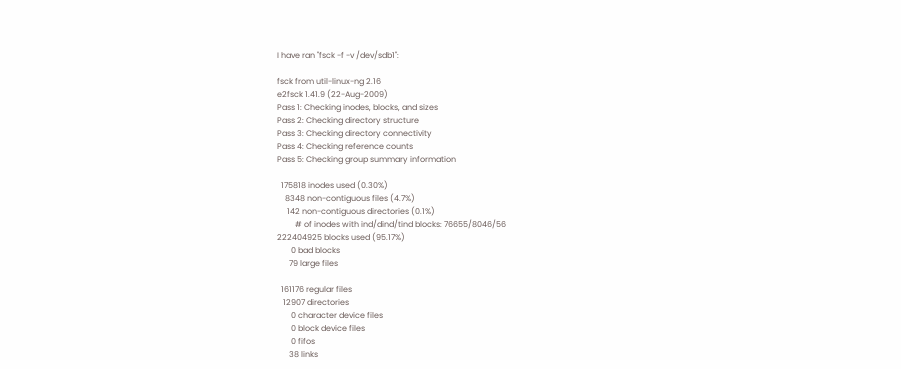I have ran "fsck -f -v /dev/sdb1":

fsck from util-linux-ng 2.16
e2fsck 1.41.9 (22-Aug-2009)
Pass 1: Checking inodes, blocks, and sizes
Pass 2: Checking directory structure
Pass 3: Checking directory connectivity
Pass 4: Checking reference counts
Pass 5: Checking group summary information

  175818 inodes used (0.30%)
    8348 non-contiguous files (4.7%)
     142 non-contiguous directories (0.1%)
         # of inodes with ind/dind/tind blocks: 76655/8046/56
222404925 blocks used (95.17%)
       0 bad blocks
      79 large files

  161176 regular files
   12907 directories
       0 character device files
       0 block device files
       0 fifos
      38 links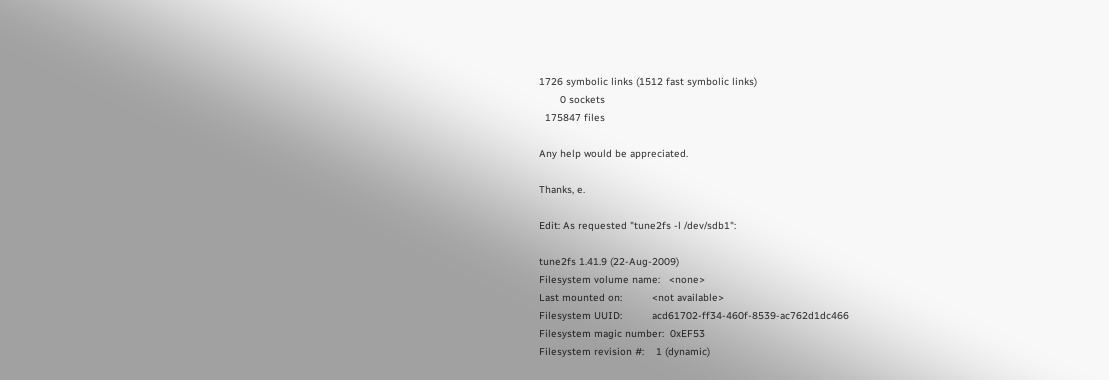1726 symbolic links (1512 fast symbolic links)
       0 sockets
  175847 files

Any help would be appreciated.

Thanks, e.

Edit: As requested "tune2fs -l /dev/sdb1":

tune2fs 1.41.9 (22-Aug-2009)
Filesystem volume name:   <none>
Last mounted on:          <not available>
Filesystem UUID:          acd61702-ff34-460f-8539-ac762d1dc466
Filesystem magic number:  0xEF53
Filesystem revision #:    1 (dynamic)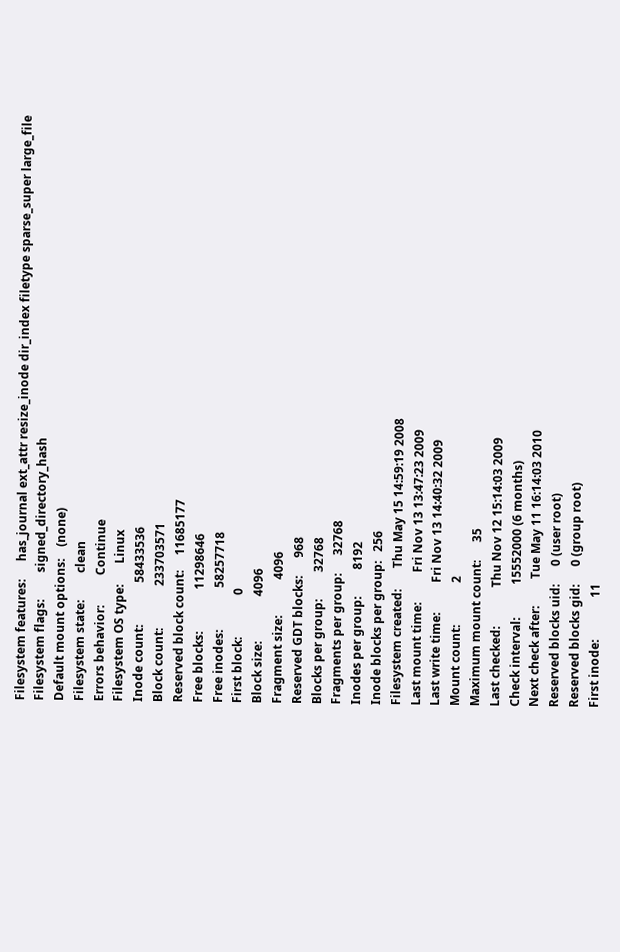Filesystem features:      has_journal ext_attr resize_inode dir_index filetype sparse_super large_file
Filesystem flags:         signed_directory_hash
Default mount options:    (none)
Filesystem state:         clean
Errors behavior:          Continue
Filesystem OS type:       Linux
Inode count:              58433536
Block count:              233703571
Reserved block count:     11685177
Free blocks:              11298646
Free inodes:              58257718
First block:              0
Block size:               4096
Fragment size:            4096
Reserved GDT blocks:      968
Blocks per group:         32768
Fragments per group:      32768
Inodes per group:         8192
Inode blocks per group:   256
Filesystem created:       Thu May 15 14:59:19 2008
Last mount time:          Fri Nov 13 13:47:23 2009
Last write time:          Fri Nov 13 14:40:32 2009
Mount count:              2
Maximum mount count:      35
Last checked:             Thu Nov 12 15:14:03 2009
Check interval:           15552000 (6 months)
Next check after:         Tue May 11 16:14:03 2010
Reserved blocks uid:      0 (user root)
Reserved blocks gid:      0 (group root)
First inode:              11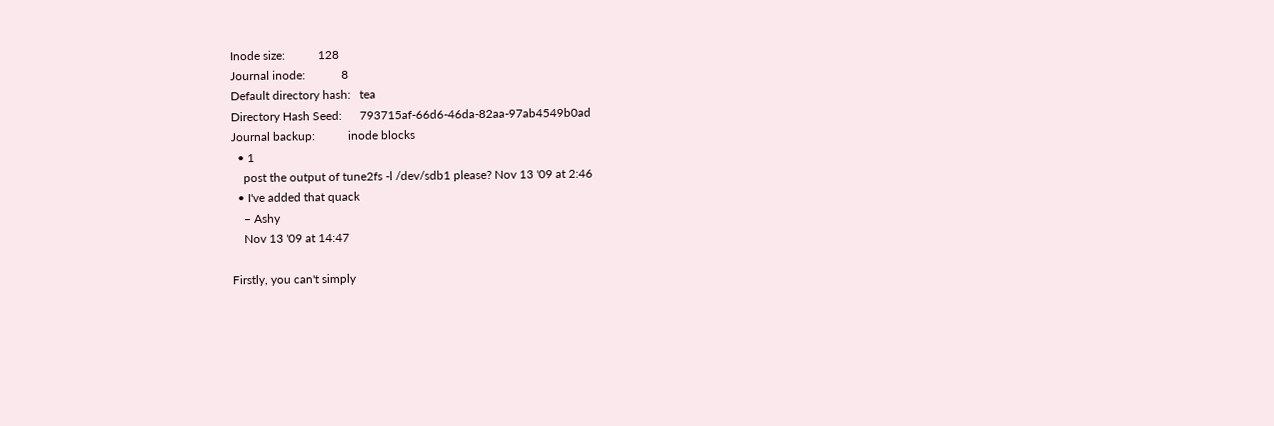Inode size:           128
Journal inode:            8
Default directory hash:   tea
Directory Hash Seed:      793715af-66d6-46da-82aa-97ab4549b0ad
Journal backup:           inode blocks
  • 1
    post the output of tune2fs -l /dev/sdb1 please? Nov 13 '09 at 2:46
  • I've added that quack
    – Ashy
    Nov 13 '09 at 14:47

Firstly, you can't simply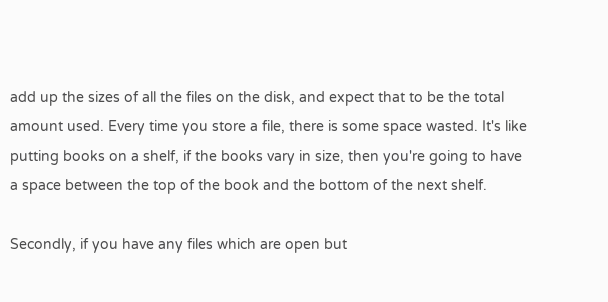add up the sizes of all the files on the disk, and expect that to be the total amount used. Every time you store a file, there is some space wasted. It's like putting books on a shelf, if the books vary in size, then you're going to have a space between the top of the book and the bottom of the next shelf.

Secondly, if you have any files which are open but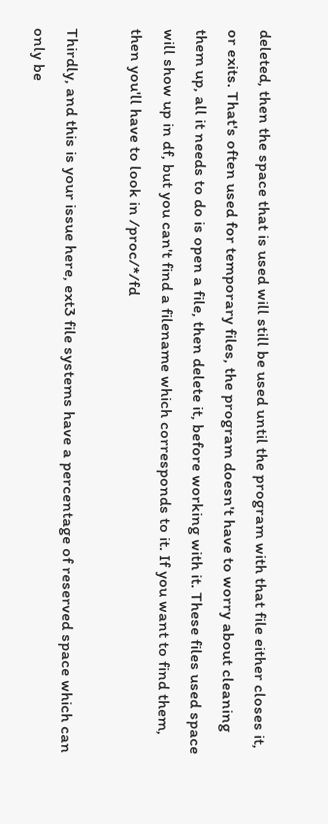deleted, then the space that is used will still be used until the program with that file either closes it, or exits. That's often used for temporary files, the program doesn't have to worry about cleaning them up, all it needs to do is open a file, then delete it, before working with it. These files used space will show up in df, but you can't find a filename which corresponds to it. If you want to find them, then you'll have to look in /proc/*/fd

Thirdly, and this is your issue here, ext3 file systems have a percentage of reserved space which can only be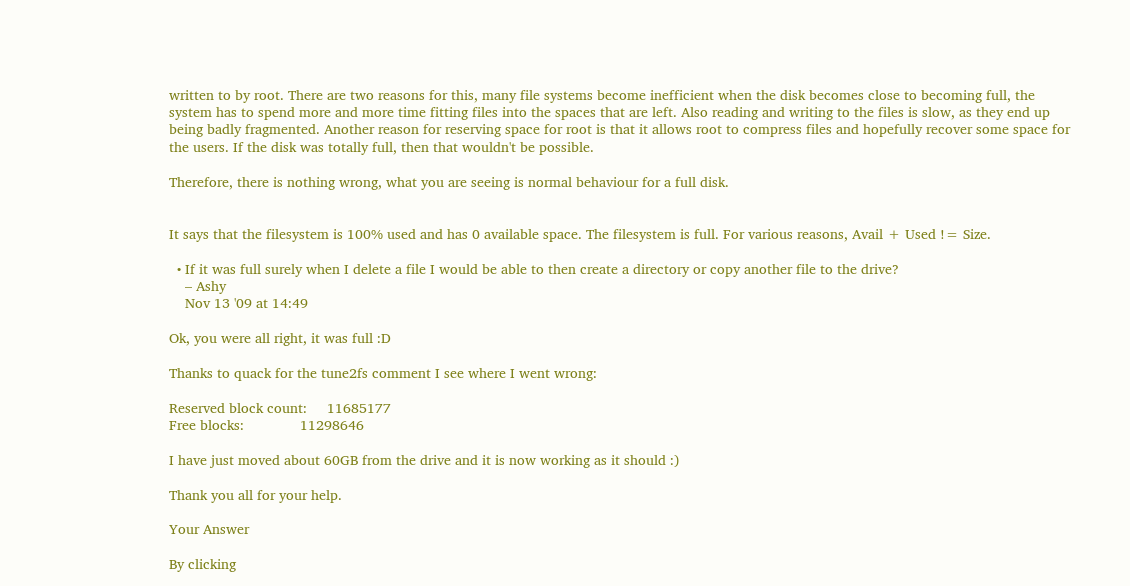written to by root. There are two reasons for this, many file systems become inefficient when the disk becomes close to becoming full, the system has to spend more and more time fitting files into the spaces that are left. Also reading and writing to the files is slow, as they end up being badly fragmented. Another reason for reserving space for root is that it allows root to compress files and hopefully recover some space for the users. If the disk was totally full, then that wouldn't be possible.

Therefore, there is nothing wrong, what you are seeing is normal behaviour for a full disk.


It says that the filesystem is 100% used and has 0 available space. The filesystem is full. For various reasons, Avail + Used != Size.

  • If it was full surely when I delete a file I would be able to then create a directory or copy another file to the drive?
    – Ashy
    Nov 13 '09 at 14:49

Ok, you were all right, it was full :D

Thanks to quack for the tune2fs comment I see where I went wrong:

Reserved block count:     11685177
Free blocks:              11298646

I have just moved about 60GB from the drive and it is now working as it should :)

Thank you all for your help.

Your Answer

By clicking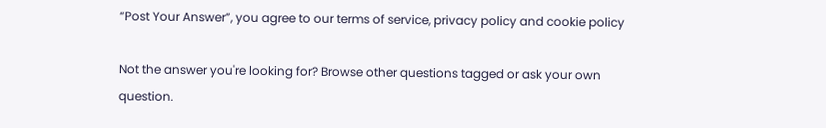“Post Your Answer”, you agree to our terms of service, privacy policy and cookie policy

Not the answer you're looking for? Browse other questions tagged or ask your own question.